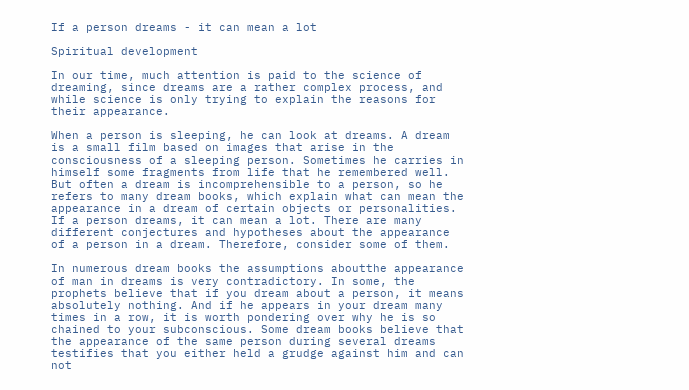If a person dreams - it can mean a lot

Spiritual development

In our time, much attention is paid to the science of dreaming, since dreams are a rather complex process, and while science is only trying to explain the reasons for their appearance.

When a person is sleeping, he can look at dreams. A dream is a small film based on images that arise in the consciousness of a sleeping person. Sometimes he carries in himself some fragments from life that he remembered well. But often a dream is incomprehensible to a person, so he refers to many dream books, which explain what can mean the appearance in a dream of certain objects or personalities. If a person dreams, it can mean a lot. There are many different conjectures and hypotheses about the appearance of a person in a dream. Therefore, consider some of them.

In numerous dream books the assumptions aboutthe appearance of man in dreams is very contradictory. In some, the prophets believe that if you dream about a person, it means absolutely nothing. And if he appears in your dream many times in a row, it is worth pondering over why he is so chained to your subconscious. Some dream books believe that the appearance of the same person during several dreams testifies that you either held a grudge against him and can not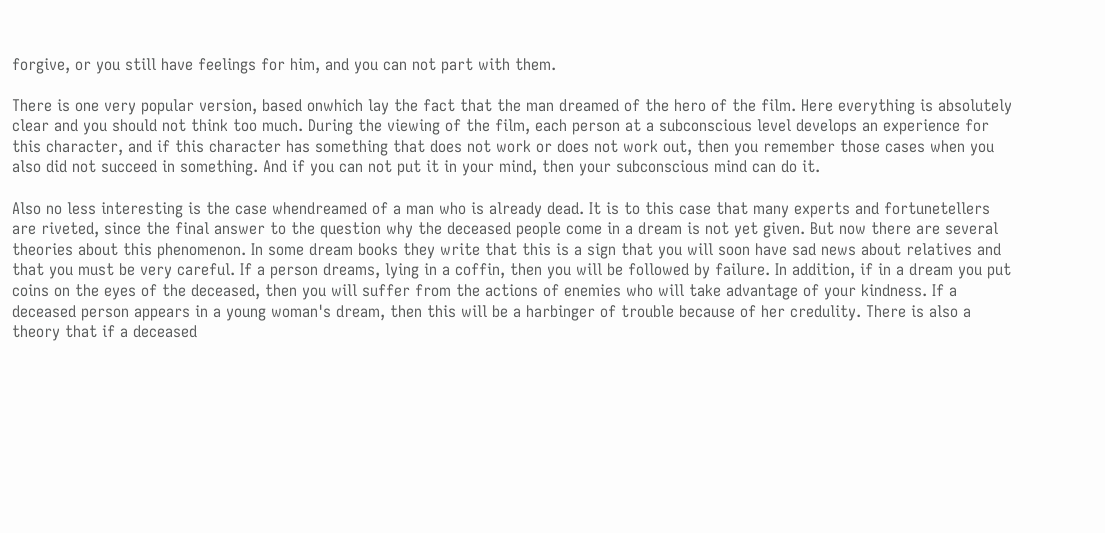forgive, or you still have feelings for him, and you can not part with them.

There is one very popular version, based onwhich lay the fact that the man dreamed of the hero of the film. Here everything is absolutely clear and you should not think too much. During the viewing of the film, each person at a subconscious level develops an experience for this character, and if this character has something that does not work or does not work out, then you remember those cases when you also did not succeed in something. And if you can not put it in your mind, then your subconscious mind can do it.

Also no less interesting is the case whendreamed of a man who is already dead. It is to this case that many experts and fortunetellers are riveted, since the final answer to the question why the deceased people come in a dream is not yet given. But now there are several theories about this phenomenon. In some dream books they write that this is a sign that you will soon have sad news about relatives and that you must be very careful. If a person dreams, lying in a coffin, then you will be followed by failure. In addition, if in a dream you put coins on the eyes of the deceased, then you will suffer from the actions of enemies who will take advantage of your kindness. If a deceased person appears in a young woman's dream, then this will be a harbinger of trouble because of her credulity. There is also a theory that if a deceased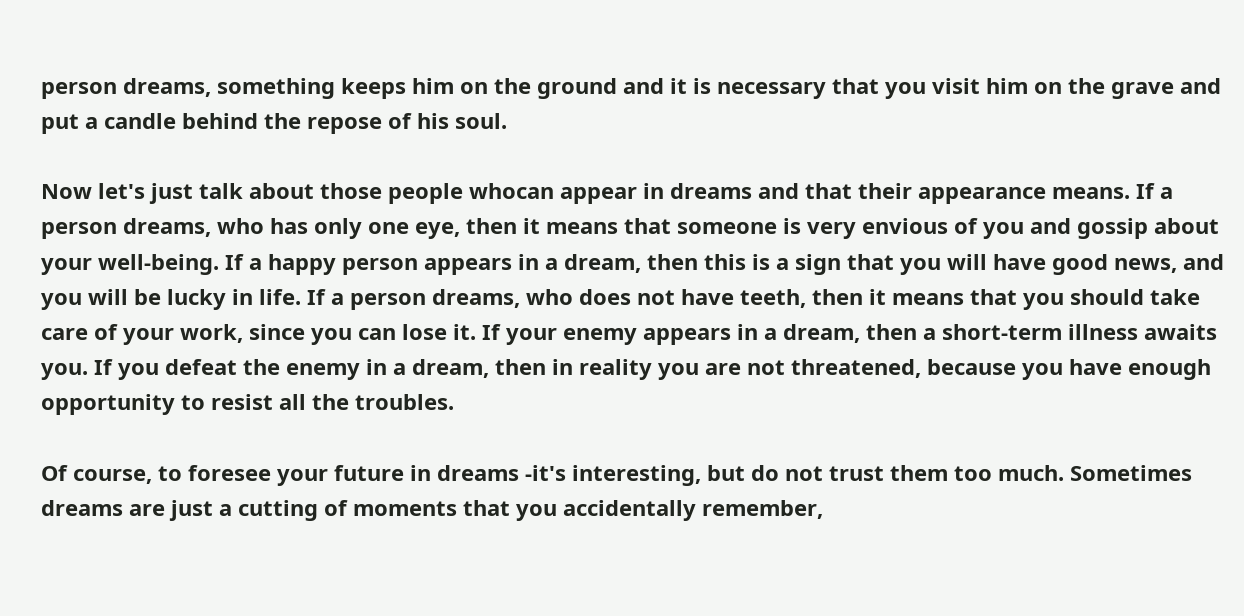person dreams, something keeps him on the ground and it is necessary that you visit him on the grave and put a candle behind the repose of his soul.

Now let's just talk about those people whocan appear in dreams and that their appearance means. If a person dreams, who has only one eye, then it means that someone is very envious of you and gossip about your well-being. If a happy person appears in a dream, then this is a sign that you will have good news, and you will be lucky in life. If a person dreams, who does not have teeth, then it means that you should take care of your work, since you can lose it. If your enemy appears in a dream, then a short-term illness awaits you. If you defeat the enemy in a dream, then in reality you are not threatened, because you have enough opportunity to resist all the troubles.

Of course, to foresee your future in dreams -it's interesting, but do not trust them too much. Sometimes dreams are just a cutting of moments that you accidentally remember,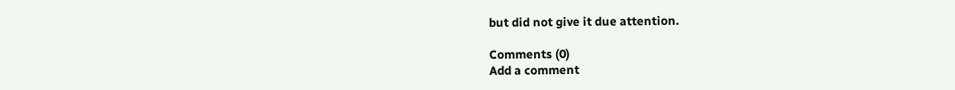but did not give it due attention.

Comments (0)
Add a comment